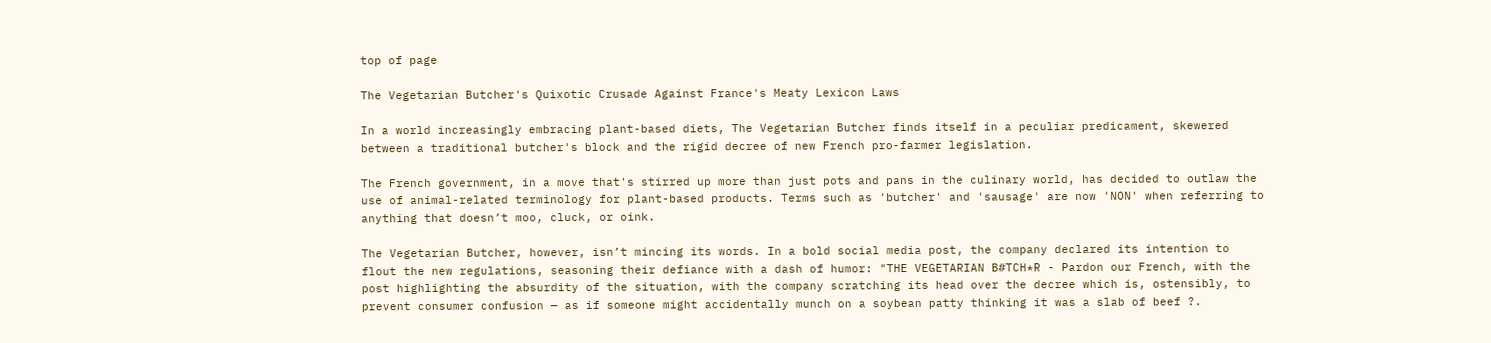top of page

The Vegetarian Butcher's Quixotic Crusade Against France's Meaty Lexicon Laws

In a world increasingly embracing plant-based diets, The Vegetarian Butcher finds itself in a peculiar predicament, skewered between a traditional butcher's block and the rigid decree of new French pro-farmer legislation.

The French government, in a move that's stirred up more than just pots and pans in the culinary world, has decided to outlaw the use of animal-related terminology for plant-based products. Terms such as 'butcher' and 'sausage' are now 'NON' when referring to anything that doesn’t moo, cluck, or oink.

The Vegetarian Butcher, however, isn’t mincing its words. In a bold social media post, the company declared its intention to flout the new regulations, seasoning their defiance with a dash of humor: "THE VEGETARIAN B#TCH*R - Pardon our French, with the post highlighting the absurdity of the situation, with the company scratching its head over the decree which is, ostensibly, to prevent consumer confusion — as if someone might accidentally munch on a soybean patty thinking it was a slab of beef ?.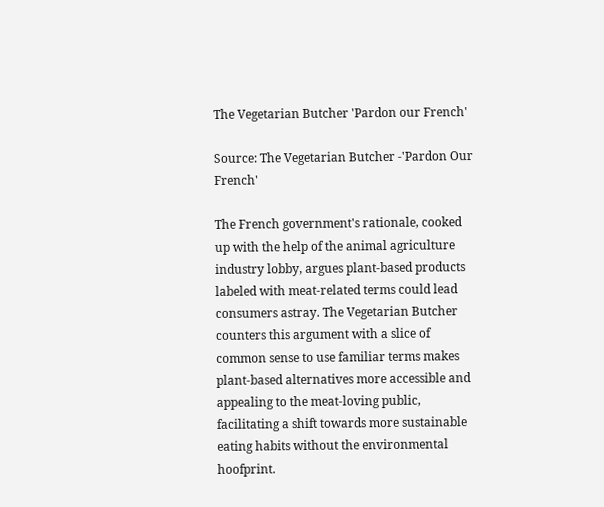The Vegetarian Butcher 'Pardon our French'

Source: The Vegetarian Butcher -'Pardon Our French'

The French government's rationale, cooked up with the help of the animal agriculture industry lobby, argues plant-based products labeled with meat-related terms could lead consumers astray. The Vegetarian Butcher counters this argument with a slice of common sense to use familiar terms makes plant-based alternatives more accessible and appealing to the meat-loving public, facilitating a shift towards more sustainable eating habits without the environmental hoofprint.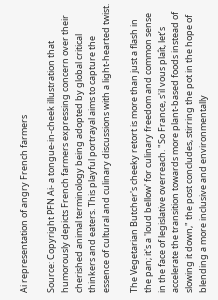Ai representation of angry French farmers

Source: Copyright PFN Ai- a tongue-in-cheek illustration that humorously depicts French farmers expressing concern over their cherished animal terminology being adopted by global critical thinkers and eaters. This playful portrayal aims to capture the essence of cultural and culinary discussions with a light-hearted twist.

The Vegetarian Butcher's cheeky retort is more than just a flash in the pan; it's a 'loud bellow' for culinary freedom and common sense in the face of legislative overreach. "So France, s'il vous plaît, let’s accelerate the transition towards more plant-based foods instead of slowing it down," the post concludes, stirring the pot in the hope of blending a more inclusive and environmentally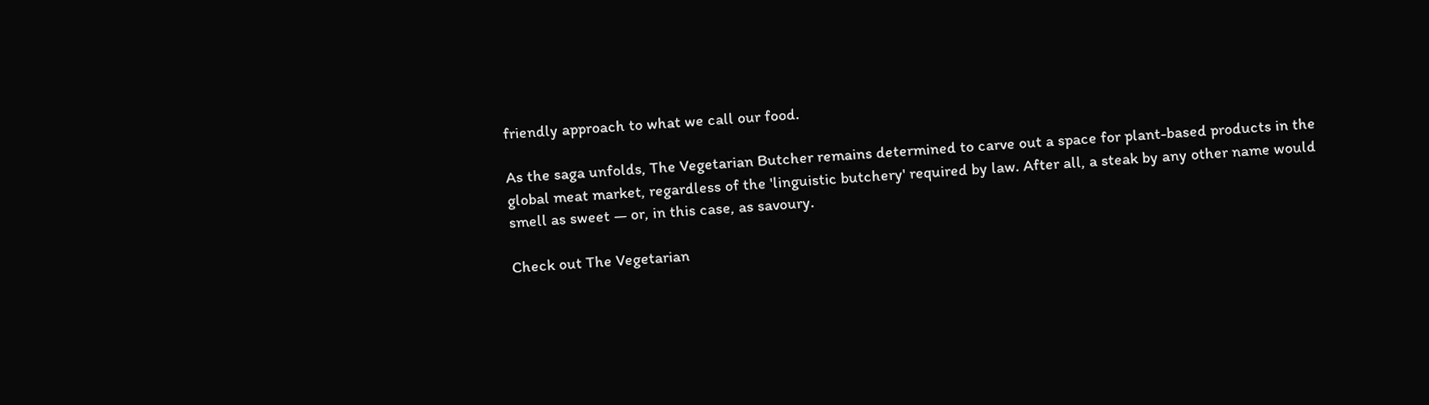friendly approach to what we call our food.

As the saga unfolds, The Vegetarian Butcher remains determined to carve out a space for plant-based products in the global meat market, regardless of the 'linguistic butchery' required by law. After all, a steak by any other name would smell as sweet — or, in this case, as savoury.

Check out The Vegetarian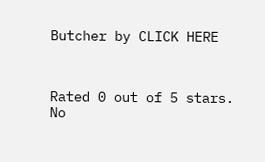Butcher by CLICK HERE



Rated 0 out of 5 stars.
No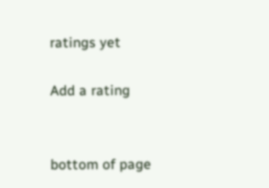ratings yet

Add a rating


bottom of page